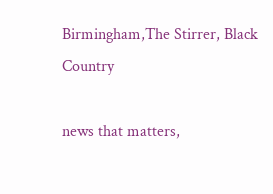Birmingham,The Stirrer, Black Country

news that matters,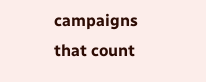campaigns that count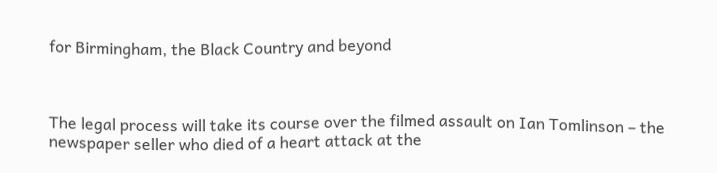for Birmingham, the Black Country and beyond



The legal process will take its course over the filmed assault on Ian Tomlinson – the newspaper seller who died of a heart attack at the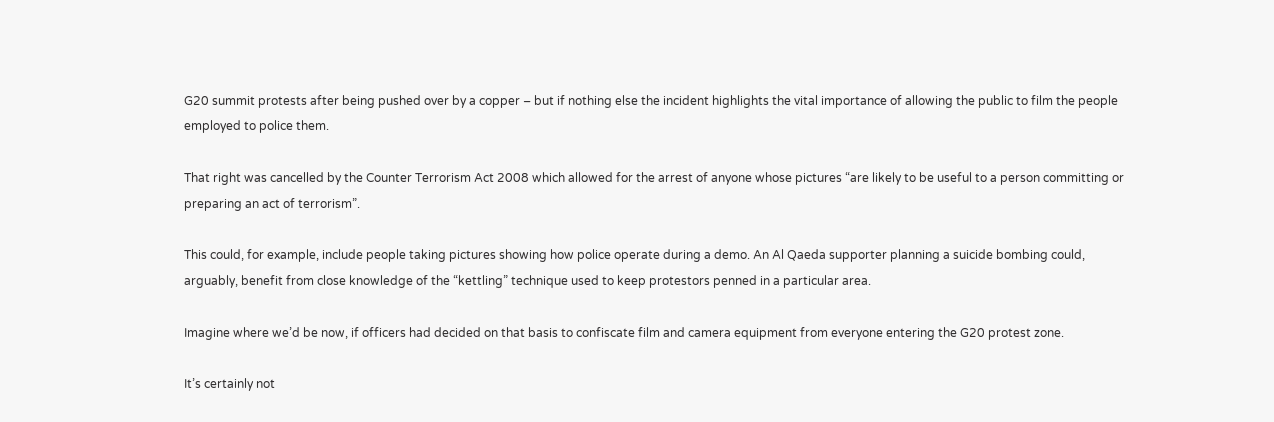G20 summit protests after being pushed over by a copper – but if nothing else the incident highlights the vital importance of allowing the public to film the people employed to police them.

That right was cancelled by the Counter Terrorism Act 2008 which allowed for the arrest of anyone whose pictures “are likely to be useful to a person committing or preparing an act of terrorism”.

This could, for example, include people taking pictures showing how police operate during a demo. An Al Qaeda supporter planning a suicide bombing could, arguably, benefit from close knowledge of the “kettling” technique used to keep protestors penned in a particular area.

Imagine where we’d be now, if officers had decided on that basis to confiscate film and camera equipment from everyone entering the G20 protest zone.

It’s certainly not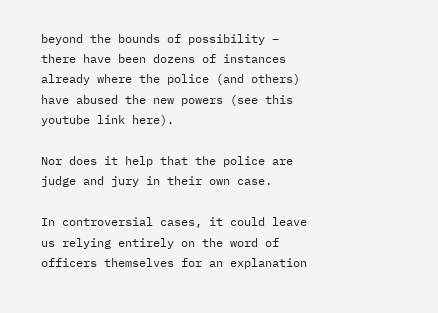beyond the bounds of possibility – there have been dozens of instances already where the police (and others) have abused the new powers (see this youtube link here).

Nor does it help that the police are judge and jury in their own case.

In controversial cases, it could leave us relying entirely on the word of officers themselves for an explanation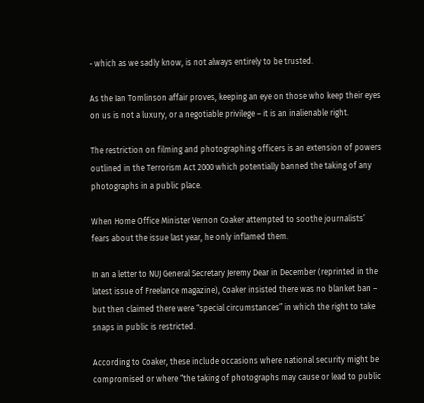- which as we sadly know, is not always entirely to be trusted.

As the Ian Tomlinson affair proves, keeping an eye on those who keep their eyes on us is not a luxury, or a negotiable privilege – it is an inalienable right.

The restriction on filming and photographing officers is an extension of powers outlined in the Terrorism Act 2000 which potentially banned the taking of any photographs in a public place.

When Home Office Minister Vernon Coaker attempted to soothe journalists’ fears about the issue last year, he only inflamed them.

In an a letter to NUJ General Secretary Jeremy Dear in December (reprinted in the latest issue of Freelance magazine), Coaker insisted there was no blanket ban – but then claimed there were “special circumstances” in which the right to take snaps in public is restricted.

According to Coaker, these include occasions where national security might be compromised or where “the taking of photographs may cause or lead to public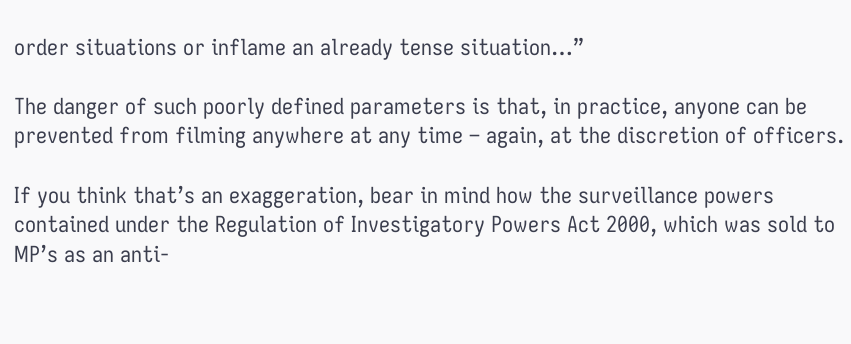order situations or inflame an already tense situation…”

The danger of such poorly defined parameters is that, in practice, anyone can be prevented from filming anywhere at any time – again, at the discretion of officers.

If you think that’s an exaggeration, bear in mind how the surveillance powers contained under the Regulation of Investigatory Powers Act 2000, which was sold to MP’s as an anti-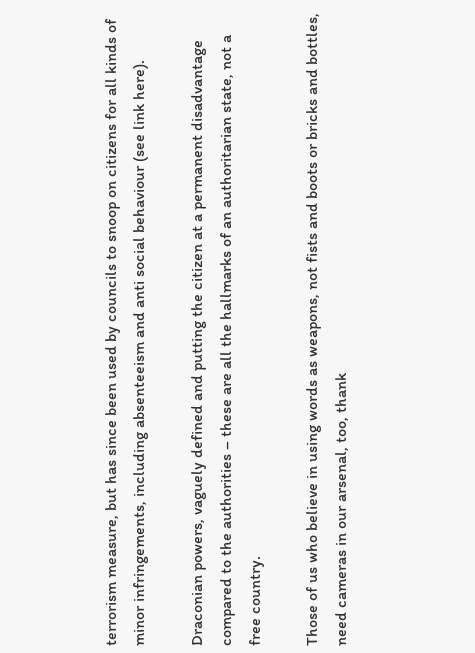terrorism measure, but has since been used by councils to snoop on citizens for all kinds of minor infringements, including absenteeism and anti social behaviour (see link here).

Draconian powers, vaguely defined and putting the citizen at a permanent disadvantage compared to the authorities – these are all the hallmarks of an authoritarian state, not a free country.

Those of us who believe in using words as weapons, not fists and boots or bricks and bottles, need cameras in our arsenal, too, thank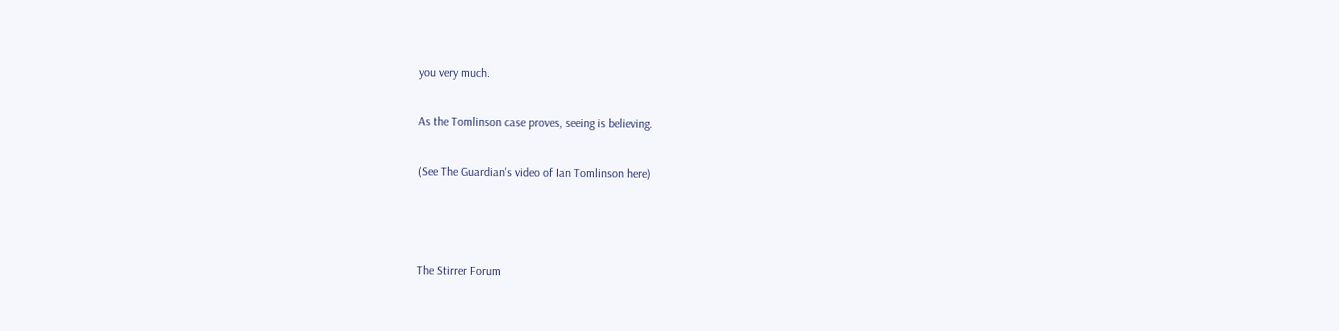you very much.

As the Tomlinson case proves, seeing is believing.

(See The Guardian's video of Ian Tomlinson here)



The Stirrer Forum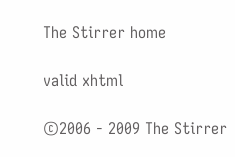The Stirrer home

valid xhtml

©2006 - 2009 The Stirrer